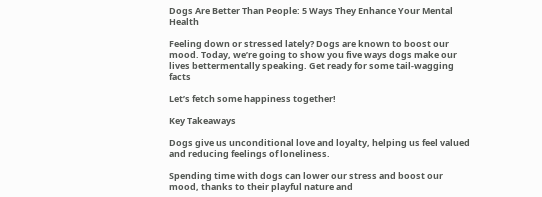Dogs Are Better Than People: 5 Ways They Enhance Your Mental Health

Feeling down or stressed lately? Dogs are known to boost our mood. Today, we’re going to show you five ways dogs make our lives bettermentally speaking. Get ready for some tail-wagging facts

Let’s fetch some happiness together!

Key Takeaways

Dogs give us unconditional love and loyalty, helping us feel valued and reducing feelings of loneliness.

Spending time with dogs can lower our stress and boost our mood, thanks to their playful nature and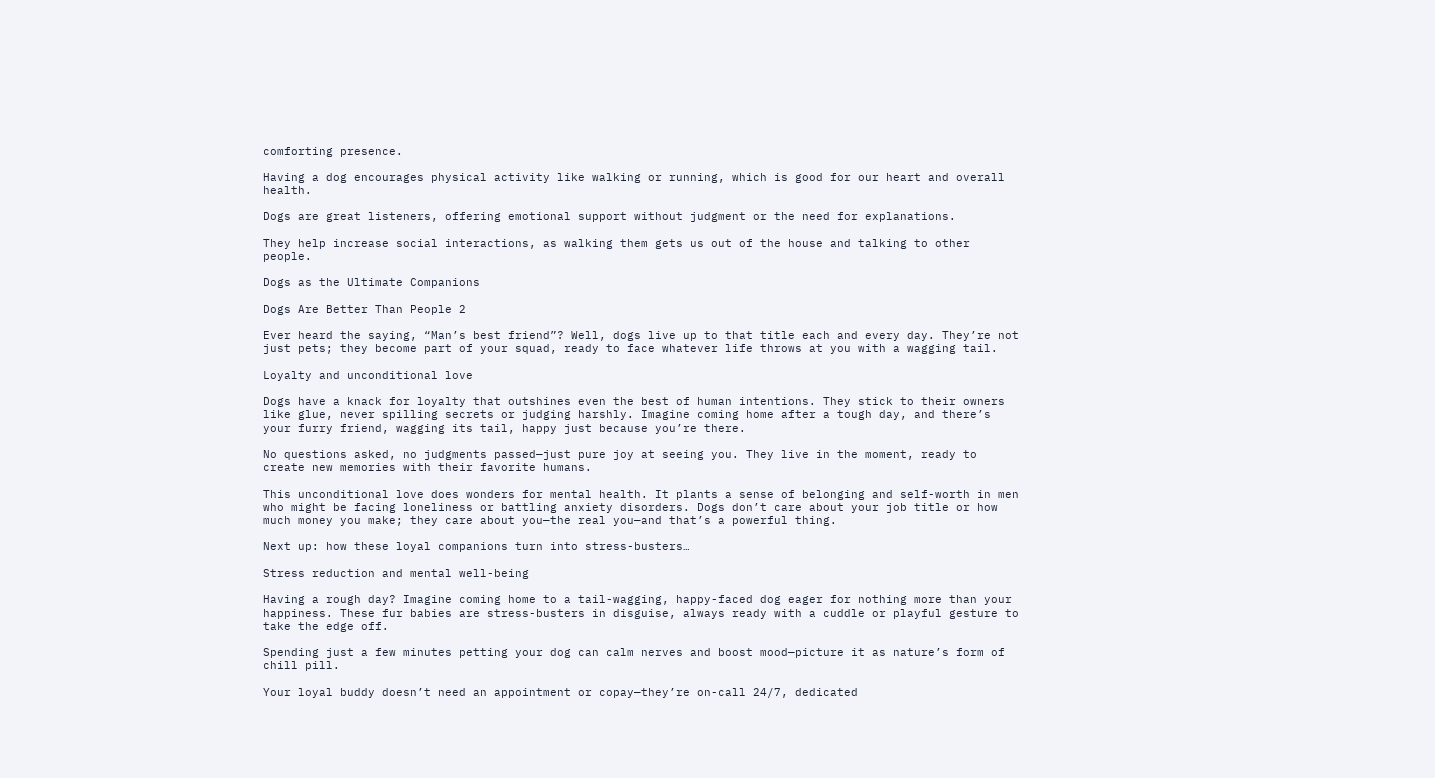comforting presence.

Having a dog encourages physical activity like walking or running, which is good for our heart and overall health.

Dogs are great listeners, offering emotional support without judgment or the need for explanations.

They help increase social interactions, as walking them gets us out of the house and talking to other people.

Dogs as the Ultimate Companions

Dogs Are Better Than People 2

Ever heard the saying, “Man’s best friend”? Well, dogs live up to that title each and every day. They’re not just pets; they become part of your squad, ready to face whatever life throws at you with a wagging tail.

Loyalty and unconditional love

Dogs have a knack for loyalty that outshines even the best of human intentions. They stick to their owners like glue, never spilling secrets or judging harshly. Imagine coming home after a tough day, and there’s your furry friend, wagging its tail, happy just because you’re there.

No questions asked, no judgments passed—just pure joy at seeing you. They live in the moment, ready to create new memories with their favorite humans.

This unconditional love does wonders for mental health. It plants a sense of belonging and self-worth in men who might be facing loneliness or battling anxiety disorders. Dogs don’t care about your job title or how much money you make; they care about you—the real you—and that’s a powerful thing.

Next up: how these loyal companions turn into stress-busters…

Stress reduction and mental well-being

Having a rough day? Imagine coming home to a tail-wagging, happy-faced dog eager for nothing more than your happiness. These fur babies are stress-busters in disguise, always ready with a cuddle or playful gesture to take the edge off.

Spending just a few minutes petting your dog can calm nerves and boost mood—picture it as nature’s form of chill pill.

Your loyal buddy doesn’t need an appointment or copay—they’re on-call 24/7, dedicated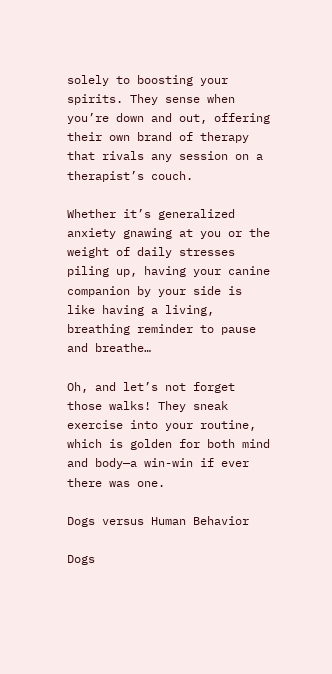solely to boosting your spirits. They sense when you’re down and out, offering their own brand of therapy that rivals any session on a therapist’s couch.

Whether it’s generalized anxiety gnawing at you or the weight of daily stresses piling up, having your canine companion by your side is like having a living, breathing reminder to pause and breathe…

Oh, and let’s not forget those walks! They sneak exercise into your routine, which is golden for both mind and body—a win-win if ever there was one.

Dogs versus Human Behavior

Dogs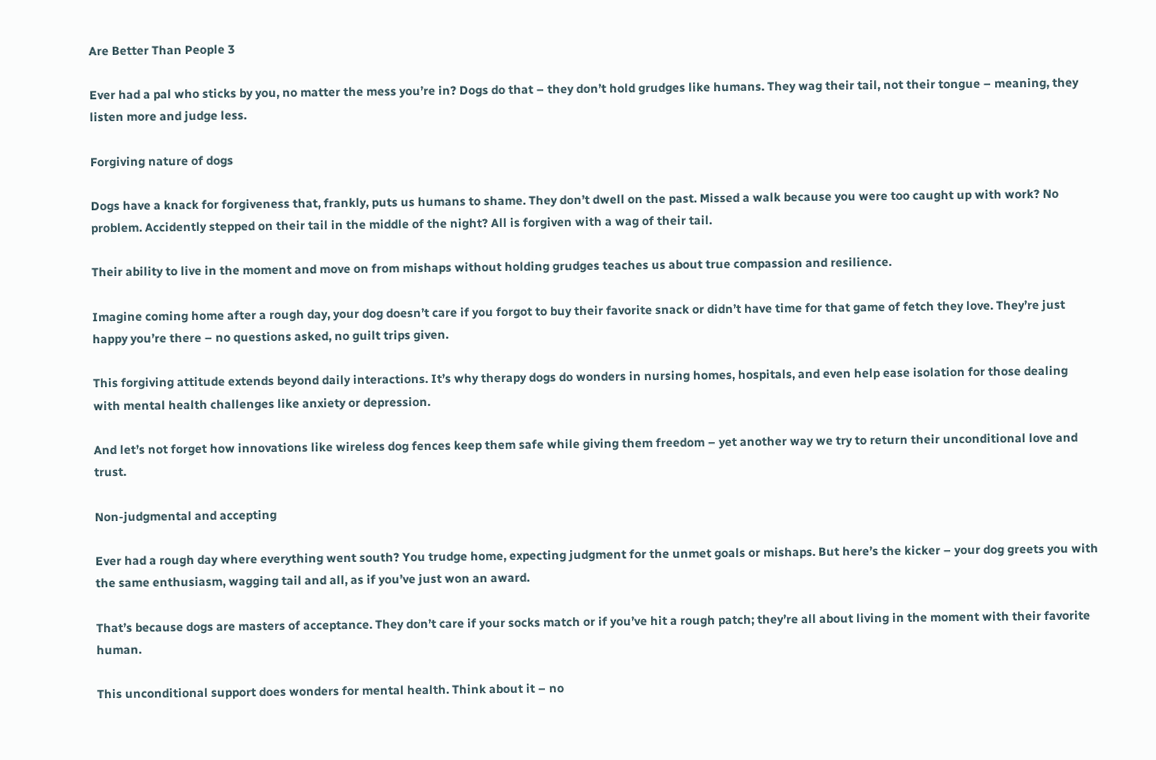Are Better Than People 3

Ever had a pal who sticks by you, no matter the mess you’re in? Dogs do that – they don’t hold grudges like humans. They wag their tail, not their tongue – meaning, they listen more and judge less.

Forgiving nature of dogs

Dogs have a knack for forgiveness that, frankly, puts us humans to shame. They don’t dwell on the past. Missed a walk because you were too caught up with work? No problem. Accidently stepped on their tail in the middle of the night? All is forgiven with a wag of their tail.

Their ability to live in the moment and move on from mishaps without holding grudges teaches us about true compassion and resilience.

Imagine coming home after a rough day, your dog doesn’t care if you forgot to buy their favorite snack or didn’t have time for that game of fetch they love. They’re just happy you’re there – no questions asked, no guilt trips given.

This forgiving attitude extends beyond daily interactions. It’s why therapy dogs do wonders in nursing homes, hospitals, and even help ease isolation for those dealing with mental health challenges like anxiety or depression.

And let’s not forget how innovations like wireless dog fences keep them safe while giving them freedom – yet another way we try to return their unconditional love and trust.

Non-judgmental and accepting

Ever had a rough day where everything went south? You trudge home, expecting judgment for the unmet goals or mishaps. But here’s the kicker – your dog greets you with the same enthusiasm, wagging tail and all, as if you’ve just won an award.

That’s because dogs are masters of acceptance. They don’t care if your socks match or if you’ve hit a rough patch; they’re all about living in the moment with their favorite human.

This unconditional support does wonders for mental health. Think about it – no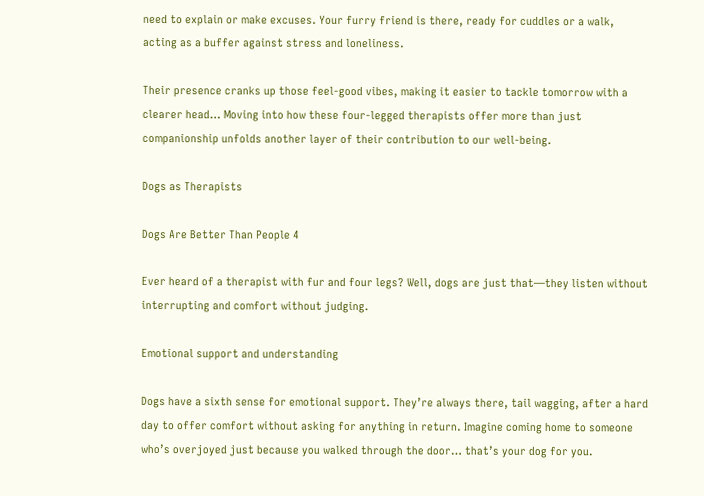need to explain or make excuses. Your furry friend is there, ready for cuddles or a walk, acting as a buffer against stress and loneliness.

Their presence cranks up those feel-good vibes, making it easier to tackle tomorrow with a clearer head… Moving into how these four-legged therapists offer more than just companionship unfolds another layer of their contribution to our well-being.

Dogs as Therapists

Dogs Are Better Than People 4

Ever heard of a therapist with fur and four legs? Well, dogs are just that—they listen without interrupting and comfort without judging.

Emotional support and understanding

Dogs have a sixth sense for emotional support. They’re always there, tail wagging, after a hard day to offer comfort without asking for anything in return. Imagine coming home to someone who’s overjoyed just because you walked through the door… that’s your dog for you.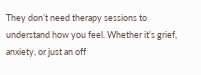They don’t need therapy sessions to understand how you feel. Whether it’s grief, anxiety, or just an off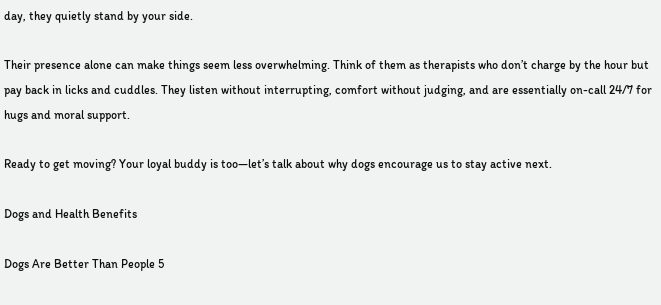day, they quietly stand by your side.

Their presence alone can make things seem less overwhelming. Think of them as therapists who don’t charge by the hour but pay back in licks and cuddles. They listen without interrupting, comfort without judging, and are essentially on-call 24/7 for hugs and moral support.

Ready to get moving? Your loyal buddy is too—let’s talk about why dogs encourage us to stay active next.

Dogs and Health Benefits

Dogs Are Better Than People 5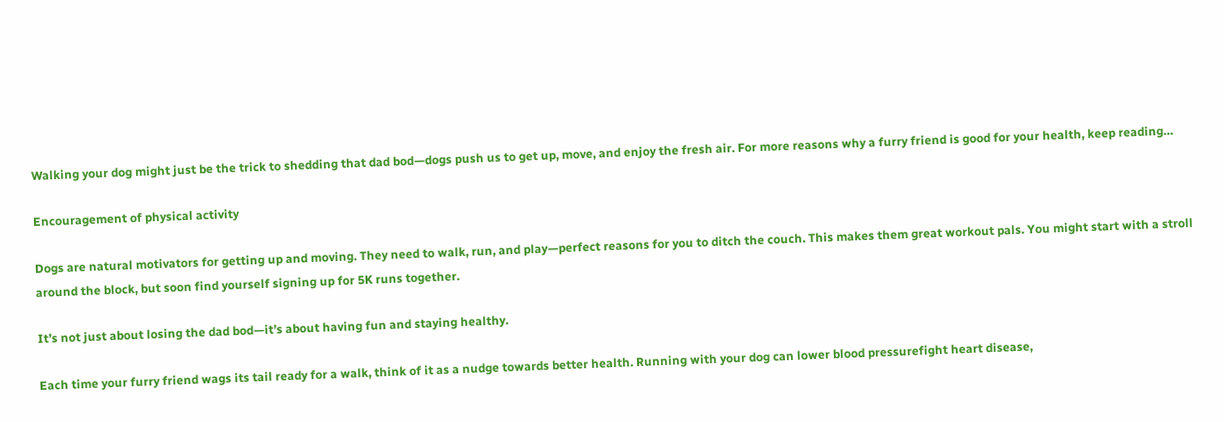Walking your dog might just be the trick to shedding that dad bod—dogs push us to get up, move, and enjoy the fresh air. For more reasons why a furry friend is good for your health, keep reading…

Encouragement of physical activity

Dogs are natural motivators for getting up and moving. They need to walk, run, and play—perfect reasons for you to ditch the couch. This makes them great workout pals. You might start with a stroll around the block, but soon find yourself signing up for 5K runs together.

It’s not just about losing the dad bod—it’s about having fun and staying healthy.

Each time your furry friend wags its tail ready for a walk, think of it as a nudge towards better health. Running with your dog can lower blood pressurefight heart disease,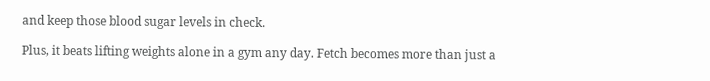and keep those blood sugar levels in check.

Plus, it beats lifting weights alone in a gym any day. Fetch becomes more than just a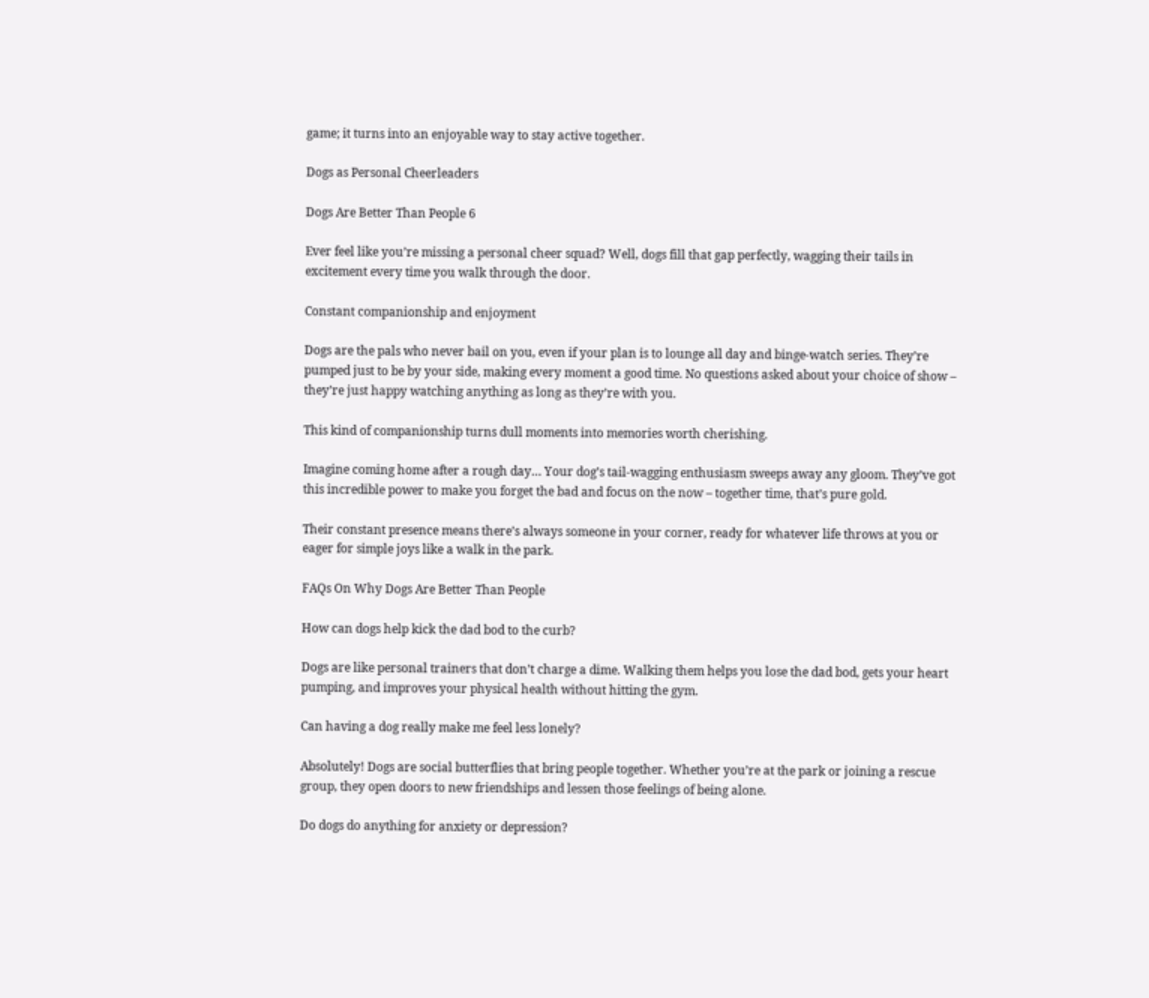game; it turns into an enjoyable way to stay active together.

Dogs as Personal Cheerleaders

Dogs Are Better Than People 6

Ever feel like you’re missing a personal cheer squad? Well, dogs fill that gap perfectly, wagging their tails in excitement every time you walk through the door.

Constant companionship and enjoyment

Dogs are the pals who never bail on you, even if your plan is to lounge all day and binge-watch series. They’re pumped just to be by your side, making every moment a good time. No questions asked about your choice of show – they’re just happy watching anything as long as they’re with you.

This kind of companionship turns dull moments into memories worth cherishing.

Imagine coming home after a rough day… Your dog’s tail-wagging enthusiasm sweeps away any gloom. They’ve got this incredible power to make you forget the bad and focus on the now – together time, that’s pure gold.

Their constant presence means there’s always someone in your corner, ready for whatever life throws at you or eager for simple joys like a walk in the park.

FAQs On Why Dogs Are Better Than People

How can dogs help kick the dad bod to the curb?

Dogs are like personal trainers that don’t charge a dime. Walking them helps you lose the dad bod, gets your heart pumping, and improves your physical health without hitting the gym.

Can having a dog really make me feel less lonely?

Absolutely! Dogs are social butterflies that bring people together. Whether you’re at the park or joining a rescue group, they open doors to new friendships and lessen those feelings of being alone.

Do dogs do anything for anxiety or depression?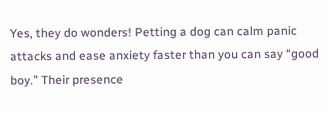Yes, they do wonders! Petting a dog can calm panic attacks and ease anxiety faster than you can say “good boy.” Their presence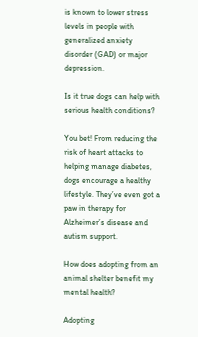is known to lower stress levels in people with generalized anxiety disorder (GAD) or major depression.

Is it true dogs can help with serious health conditions?

You bet! From reducing the risk of heart attacks to helping manage diabetes, dogs encourage a healthy lifestyle. They’ve even got a paw in therapy for Alzheimer’s disease and autism support.

How does adopting from an animal shelter benefit my mental health?

Adopting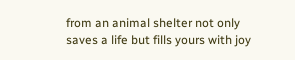from an animal shelter not only saves a life but fills yours with joy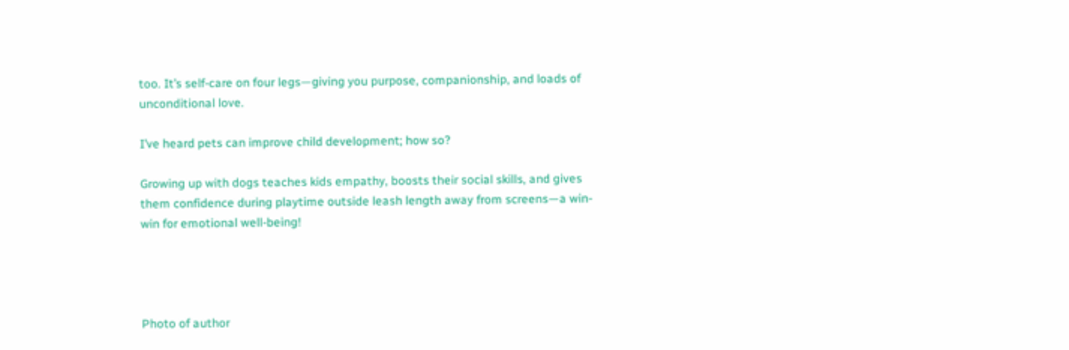too. It’s self-care on four legs—giving you purpose, companionship, and loads of unconditional love.

I’ve heard pets can improve child development; how so?

Growing up with dogs teaches kids empathy, boosts their social skills, and gives them confidence during playtime outside leash length away from screens—a win-win for emotional well-being!




Photo of author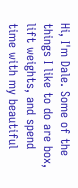Hi, I'm Dale. Some of the things I like to do are box, lift weights, and spend time with my beautiful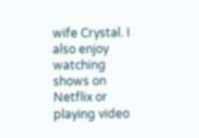wife Crystal. I also enjoy watching shows on Netflix or playing video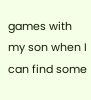games with my son when I can find some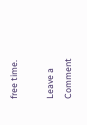free time.

Leave a Comment